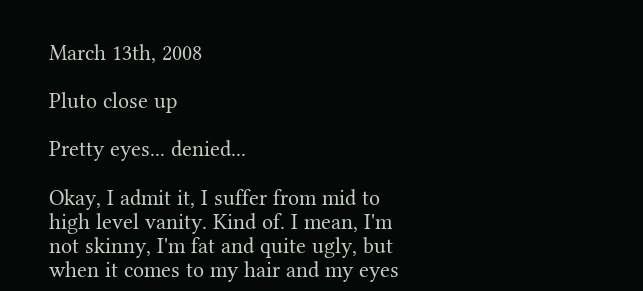March 13th, 2008

Pluto close up

Pretty eyes... denied...

Okay, I admit it, I suffer from mid to high level vanity. Kind of. I mean, I'm not skinny, I'm fat and quite ugly, but when it comes to my hair and my eyes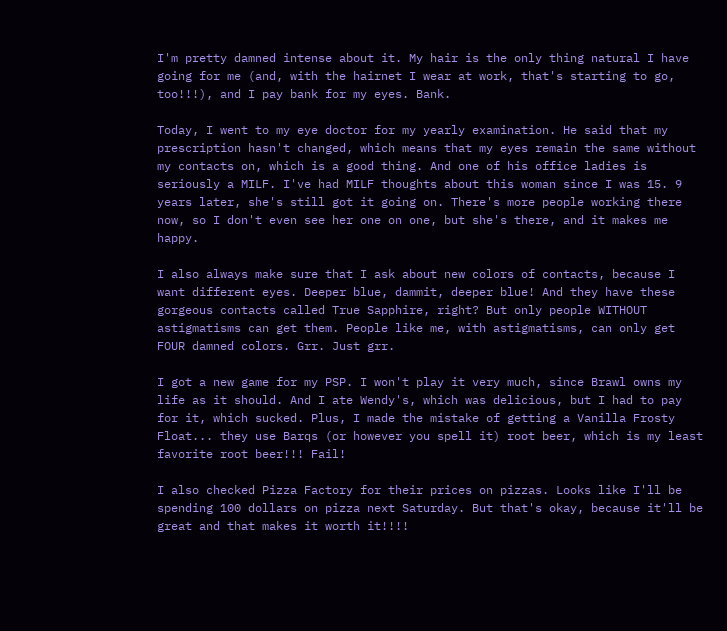I'm pretty damned intense about it. My hair is the only thing natural I have going for me (and, with the hairnet I wear at work, that's starting to go, too!!!), and I pay bank for my eyes. Bank.

Today, I went to my eye doctor for my yearly examination. He said that my prescription hasn't changed, which means that my eyes remain the same without my contacts on, which is a good thing. And one of his office ladies is seriously a MILF. I've had MILF thoughts about this woman since I was 15. 9 years later, she's still got it going on. There's more people working there now, so I don't even see her one on one, but she's there, and it makes me happy.

I also always make sure that I ask about new colors of contacts, because I want different eyes. Deeper blue, dammit, deeper blue! And they have these gorgeous contacts called True Sapphire, right? But only people WITHOUT astigmatisms can get them. People like me, with astigmatisms, can only get FOUR damned colors. Grr. Just grr.

I got a new game for my PSP. I won't play it very much, since Brawl owns my life as it should. And I ate Wendy's, which was delicious, but I had to pay for it, which sucked. Plus, I made the mistake of getting a Vanilla Frosty Float... they use Barqs (or however you spell it) root beer, which is my least favorite root beer!!! Fail!

I also checked Pizza Factory for their prices on pizzas. Looks like I'll be spending 100 dollars on pizza next Saturday. But that's okay, because it'll be great and that makes it worth it!!!!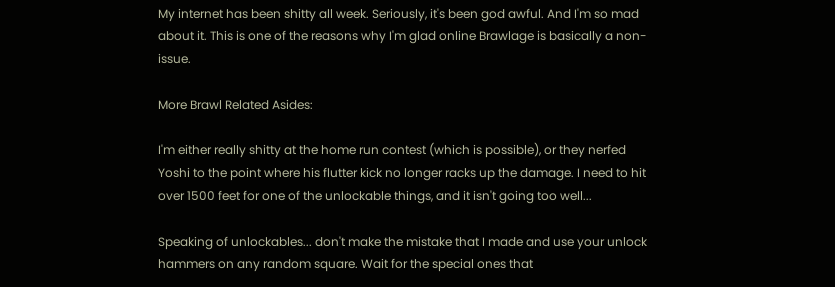My internet has been shitty all week. Seriously, it's been god awful. And I'm so mad about it. This is one of the reasons why I'm glad online Brawlage is basically a non-issue.

More Brawl Related Asides:

I'm either really shitty at the home run contest (which is possible), or they nerfed Yoshi to the point where his flutter kick no longer racks up the damage. I need to hit over 1500 feet for one of the unlockable things, and it isn't going too well...

Speaking of unlockables... don't make the mistake that I made and use your unlock hammers on any random square. Wait for the special ones that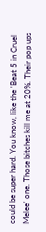could be super hard. You know, like the 'Beat 5 in Cruel Melee' one. Those bitches kill me at 20%. Their pop ups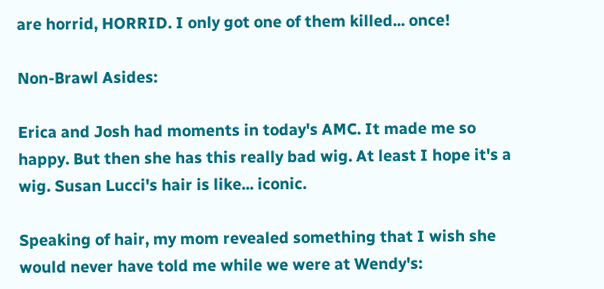are horrid, HORRID. I only got one of them killed... once!

Non-Brawl Asides:

Erica and Josh had moments in today's AMC. It made me so happy. But then she has this really bad wig. At least I hope it's a wig. Susan Lucci's hair is like... iconic.

Speaking of hair, my mom revealed something that I wish she would never have told me while we were at Wendy's: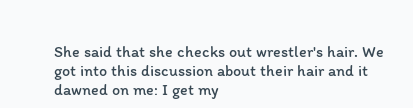She said that she checks out wrestler's hair. We got into this discussion about their hair and it dawned on me: I get my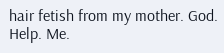hair fetish from my mother. God. Help. Me.